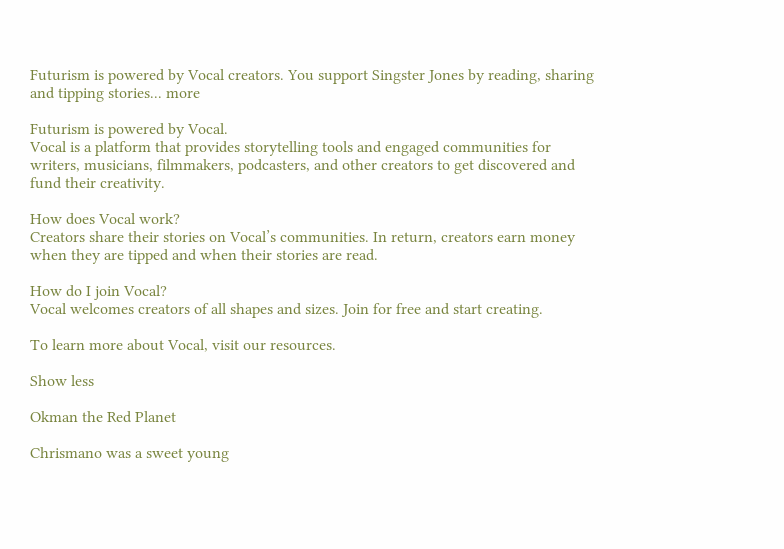Futurism is powered by Vocal creators. You support Singster Jones by reading, sharing and tipping stories... more

Futurism is powered by Vocal.
Vocal is a platform that provides storytelling tools and engaged communities for writers, musicians, filmmakers, podcasters, and other creators to get discovered and fund their creativity.

How does Vocal work?
Creators share their stories on Vocal’s communities. In return, creators earn money when they are tipped and when their stories are read.

How do I join Vocal?
Vocal welcomes creators of all shapes and sizes. Join for free and start creating.

To learn more about Vocal, visit our resources.

Show less

Okman the Red Planet

Chrismano was a sweet young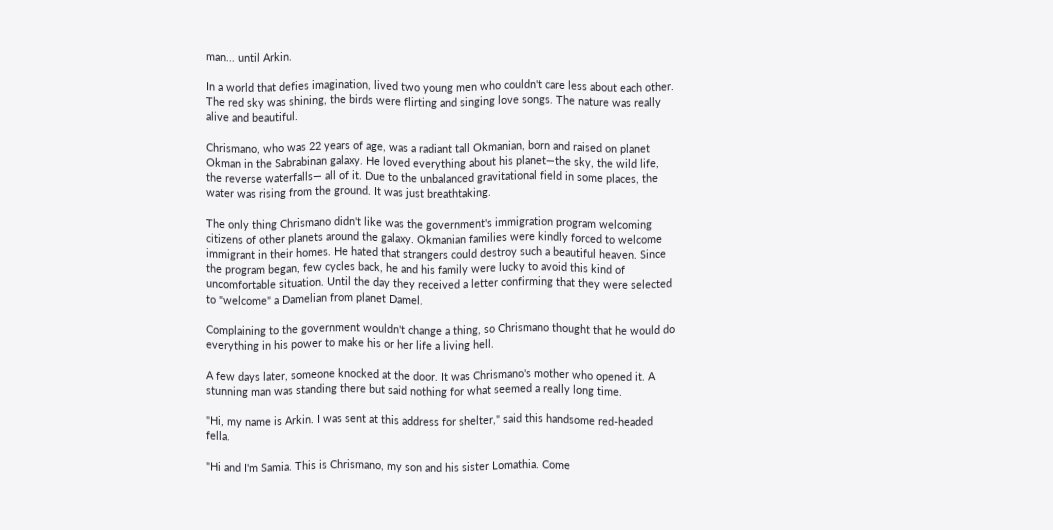man... until Arkin.

In a world that defies imagination, lived two young men who couldn't care less about each other. The red sky was shining, the birds were flirting and singing love songs. The nature was really alive and beautiful.

Chrismano, who was 22 years of age, was a radiant tall Okmanian, born and raised on planet Okman in the Sabrabinan galaxy. He loved everything about his planet—the sky, the wild life, the reverse waterfalls— all of it. Due to the unbalanced gravitational field in some places, the water was rising from the ground. It was just breathtaking.

The only thing Chrismano didn't like was the government's immigration program welcoming citizens of other planets around the galaxy. Okmanian families were kindly forced to welcome immigrant in their homes. He hated that strangers could destroy such a beautiful heaven. Since the program began, few cycles back, he and his family were lucky to avoid this kind of uncomfortable situation. Until the day they received a letter confirming that they were selected to "welcome" a Damelian from planet Damel.

Complaining to the government wouldn't change a thing, so Chrismano thought that he would do everything in his power to make his or her life a living hell.

A few days later, someone knocked at the door. It was Chrismano's mother who opened it. A stunning man was standing there but said nothing for what seemed a really long time.

"Hi, my name is Arkin. I was sent at this address for shelter," said this handsome red-headed fella.

"Hi and I'm Samia. This is Chrismano, my son and his sister Lomathia. Come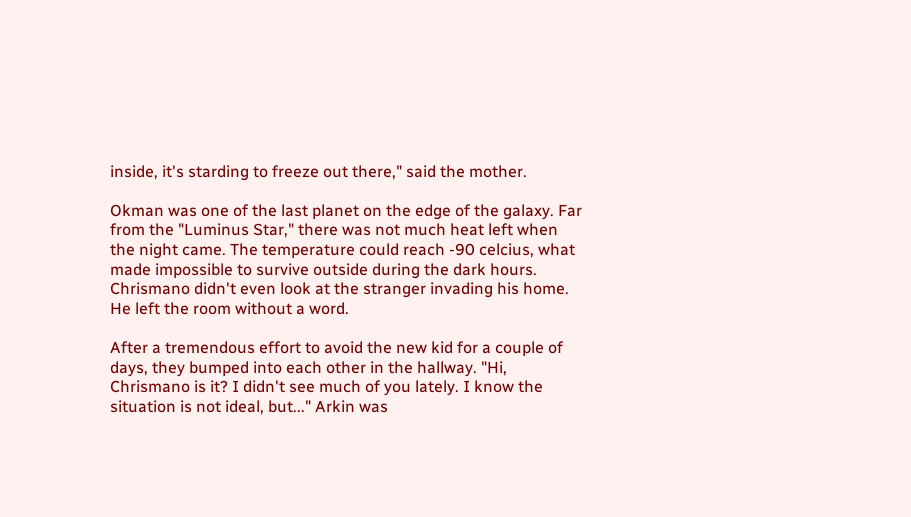inside, it's starding to freeze out there," said the mother.

Okman was one of the last planet on the edge of the galaxy. Far from the "Luminus Star," there was not much heat left when the night came. The temperature could reach -90 celcius, what made impossible to survive outside during the dark hours. Chrismano didn't even look at the stranger invading his home. He left the room without a word.

After a tremendous effort to avoid the new kid for a couple of days, they bumped into each other in the hallway. "Hi, Chrismano is it? I didn't see much of you lately. I know the situation is not ideal, but..." Arkin was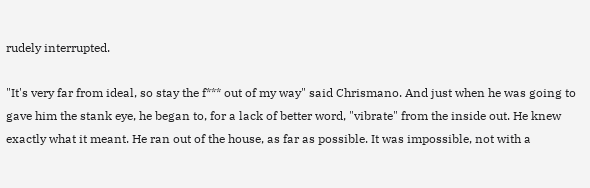rudely interrupted.

"It's very far from ideal, so stay the f*** out of my way" said Chrismano. And just when he was going to gave him the stank eye, he began to, for a lack of better word, "vibrate" from the inside out. He knew exactly what it meant. He ran out of the house, as far as possible. It was impossible, not with a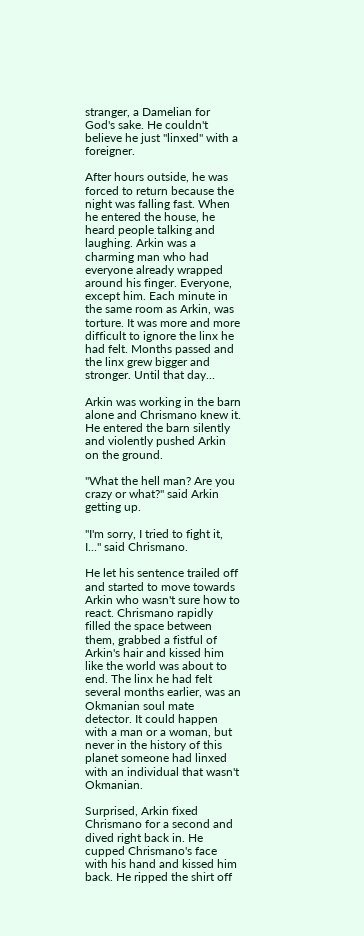stranger, a Damelian for God's sake. He couldn't believe he just "linxed" with a foreigner.

After hours outside, he was forced to return because the night was falling fast. When he entered the house, he heard people talking and laughing. Arkin was a charming man who had everyone already wrapped around his finger. Everyone, except him. Each minute in the same room as Arkin, was torture. It was more and more difficult to ignore the linx he had felt. Months passed and the linx grew bigger and stronger. Until that day...

Arkin was working in the barn alone and Chrismano knew it. He entered the barn silently and violently pushed Arkin on the ground.

"What the hell man? Are you crazy or what?" said Arkin getting up.

"I'm sorry, I tried to fight it, I..." said Chrismano.

He let his sentence trailed off and started to move towards Arkin who wasn't sure how to react. Chrismano rapidly filled the space between them, grabbed a fistful of Arkin's hair and kissed him like the world was about to end. The linx he had felt several months earlier, was an Okmanian soul mate detector. It could happen with a man or a woman, but never in the history of this planet someone had linxed with an individual that wasn't Okmanian.

Surprised, Arkin fixed Chrismano for a second and dived right back in. He cupped Chrismano's face with his hand and kissed him back. He ripped the shirt off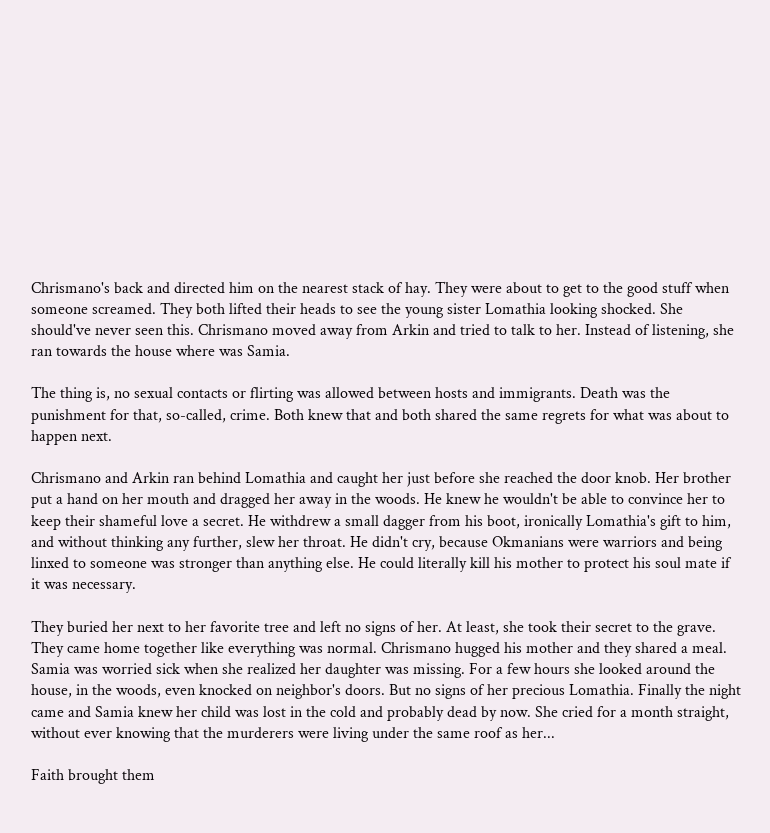Chrismano's back and directed him on the nearest stack of hay. They were about to get to the good stuff when someone screamed. They both lifted their heads to see the young sister Lomathia looking shocked. She should've never seen this. Chrismano moved away from Arkin and tried to talk to her. Instead of listening, she ran towards the house where was Samia.

The thing is, no sexual contacts or flirting was allowed between hosts and immigrants. Death was the punishment for that, so-called, crime. Both knew that and both shared the same regrets for what was about to happen next.

Chrismano and Arkin ran behind Lomathia and caught her just before she reached the door knob. Her brother put a hand on her mouth and dragged her away in the woods. He knew he wouldn't be able to convince her to keep their shameful love a secret. He withdrew a small dagger from his boot, ironically Lomathia's gift to him, and without thinking any further, slew her throat. He didn't cry, because Okmanians were warriors and being linxed to someone was stronger than anything else. He could literally kill his mother to protect his soul mate if it was necessary.

They buried her next to her favorite tree and left no signs of her. At least, she took their secret to the grave. They came home together like everything was normal. Chrismano hugged his mother and they shared a meal. Samia was worried sick when she realized her daughter was missing. For a few hours she looked around the house, in the woods, even knocked on neighbor's doors. But no signs of her precious Lomathia. Finally the night came and Samia knew her child was lost in the cold and probably dead by now. She cried for a month straight, without ever knowing that the murderers were living under the same roof as her...

Faith brought them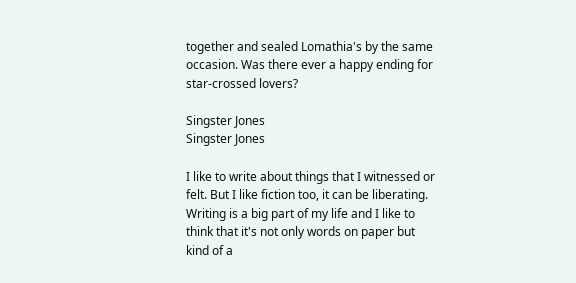together and sealed Lomathia's by the same occasion. Was there ever a happy ending for star-crossed lovers?

Singster Jones
Singster Jones

I like to write about things that I witnessed or felt. But I like fiction too, it can be liberating. Writing is a big part of my life and I like to think that it's not only words on paper but kind of a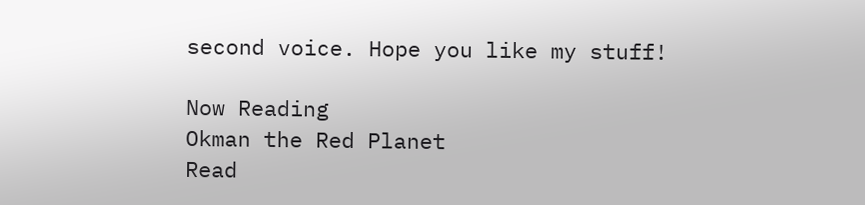second voice. Hope you like my stuff!

Now Reading
Okman the Red Planet
Read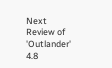Next
Review of 'Outlander' 4.8